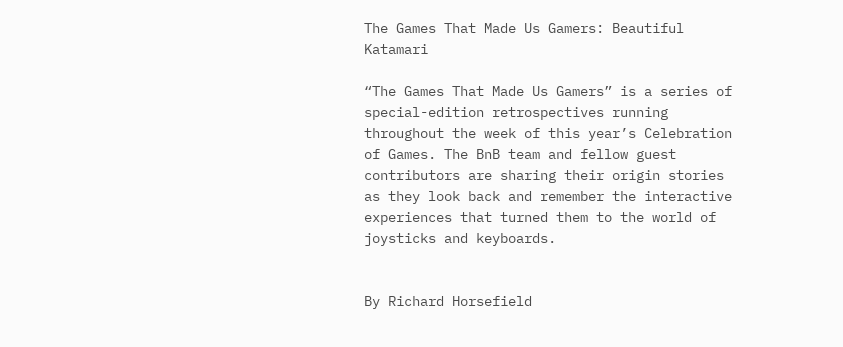The Games That Made Us Gamers: Beautiful Katamari

“The Games That Made Us Gamers” is a series of special-edition retrospectives running throughout the week of this year’s Celebration of Games. The BnB team and fellow guest contributors are sharing their origin stories as they look back and remember the interactive experiences that turned them to the world of joysticks and keyboards.


By Richard Horsefield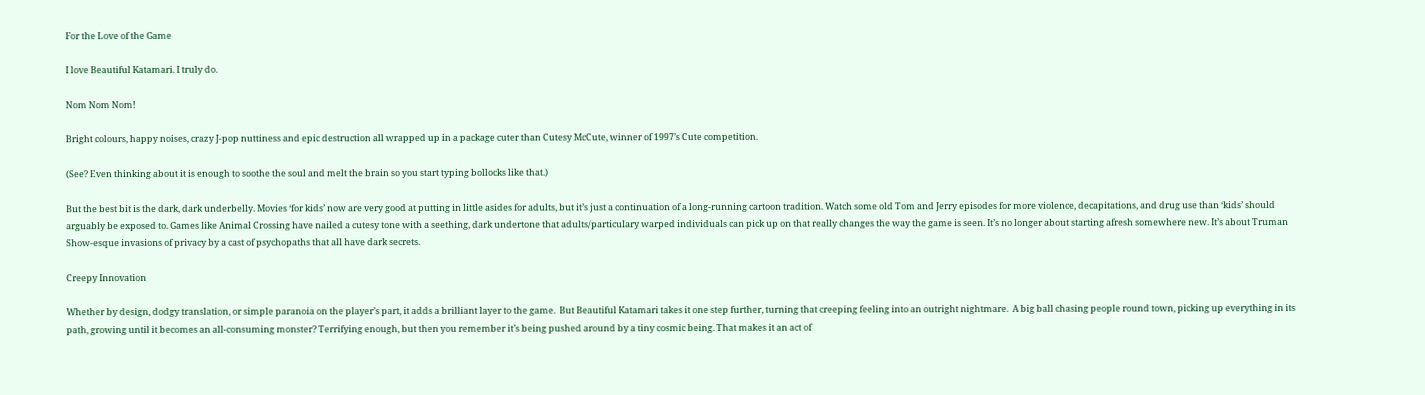For the Love of the Game

I love Beautiful Katamari. I truly do.

Nom Nom Nom!

Bright colours, happy noises, crazy J-pop nuttiness and epic destruction all wrapped up in a package cuter than Cutesy McCute, winner of 1997’s Cute competition.

(See? Even thinking about it is enough to soothe the soul and melt the brain so you start typing bollocks like that.)

But the best bit is the dark, dark underbelly. Movies ‘for kids’ now are very good at putting in little asides for adults, but it’s just a continuation of a long-running cartoon tradition. Watch some old Tom and Jerry episodes for more violence, decapitations, and drug use than ‘kids’ should arguably be exposed to. Games like Animal Crossing have nailed a cutesy tone with a seething, dark undertone that adults/particulary warped individuals can pick up on that really changes the way the game is seen. It’s no longer about starting afresh somewhere new. It’s about Truman Show-esque invasions of privacy by a cast of psychopaths that all have dark secrets.

Creepy Innovation

Whether by design, dodgy translation, or simple paranoia on the player’s part, it adds a brilliant layer to the game.  But Beautiful Katamari takes it one step further, turning that creeping feeling into an outright nightmare.  A big ball chasing people round town, picking up everything in its path, growing until it becomes an all-consuming monster? Terrifying enough, but then you remember it’s being pushed around by a tiny cosmic being. That makes it an act of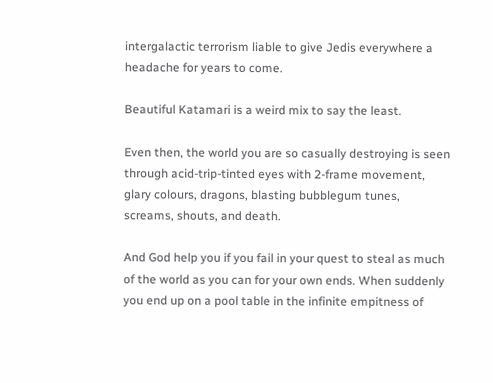intergalactic terrorism liable to give Jedis everywhere a headache for years to come.

Beautiful Katamari is a weird mix to say the least.

Even then, the world you are so casually destroying is seen through acid-trip-tinted eyes with 2-frame movement, glary colours, dragons, blasting bubblegum tunes, screams, shouts, and death.

And God help you if you fail in your quest to steal as much of the world as you can for your own ends. When suddenly you end up on a pool table in the infinite empitness of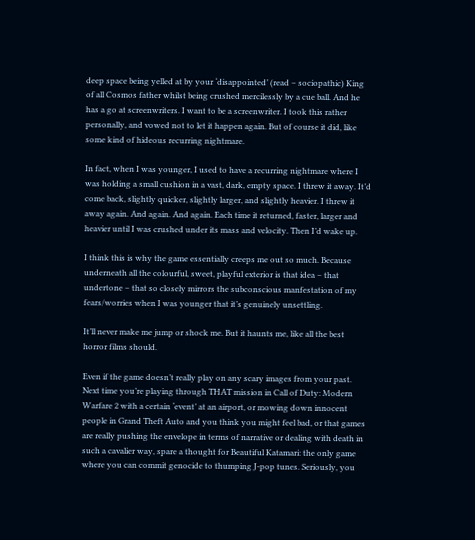deep space being yelled at by your ‘disappointed’ (read – sociopathic) King of all Cosmos father whilst being crushed mercilessly by a cue ball. And he has a go at screenwriters. I want to be a screenwriter. I took this rather personally, and vowed not to let it happen again. But of course it did, like some kind of hideous recurring nightmare.

In fact, when I was younger, I used to have a recurring nightmare where I was holding a small cushion in a vast, dark, empty space. I threw it away. It’d come back, slightly quicker, slightly larger, and slightly heavier. I threw it away again. And again. And again. Each time it returned, faster, larger and heavier until I was crushed under its mass and velocity. Then I’d wake up.

I think this is why the game essentially creeps me out so much. Because underneath all the colourful, sweet, playful exterior is that idea – that undertone – that so closely mirrors the subconscious manfestation of my fears/worries when I was younger that it’s genuinely unsettling.

It’ll never make me jump or shock me. But it haunts me, like all the best horror films should.

Even if the game doesn’t really play on any scary images from your past. Next time you’re playing through THAT mission in Call of Duty: Modern Warfare 2 with a certain ‘event’ at an airport, or mowing down innocent people in Grand Theft Auto and you think you might feel bad, or that games are really pushing the envelope in terms of narrative or dealing with death in such a cavalier way, spare a thought for Beautiful Katamari: the only game where you can commit genocide to thumping J-pop tunes. Seriously, you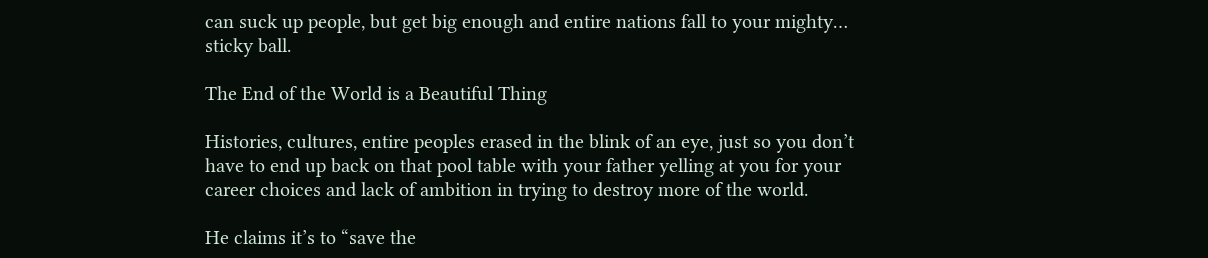can suck up people, but get big enough and entire nations fall to your mighty… sticky ball.

The End of the World is a Beautiful Thing

Histories, cultures, entire peoples erased in the blink of an eye, just so you don’t have to end up back on that pool table with your father yelling at you for your career choices and lack of ambition in trying to destroy more of the world.

He claims it’s to “save the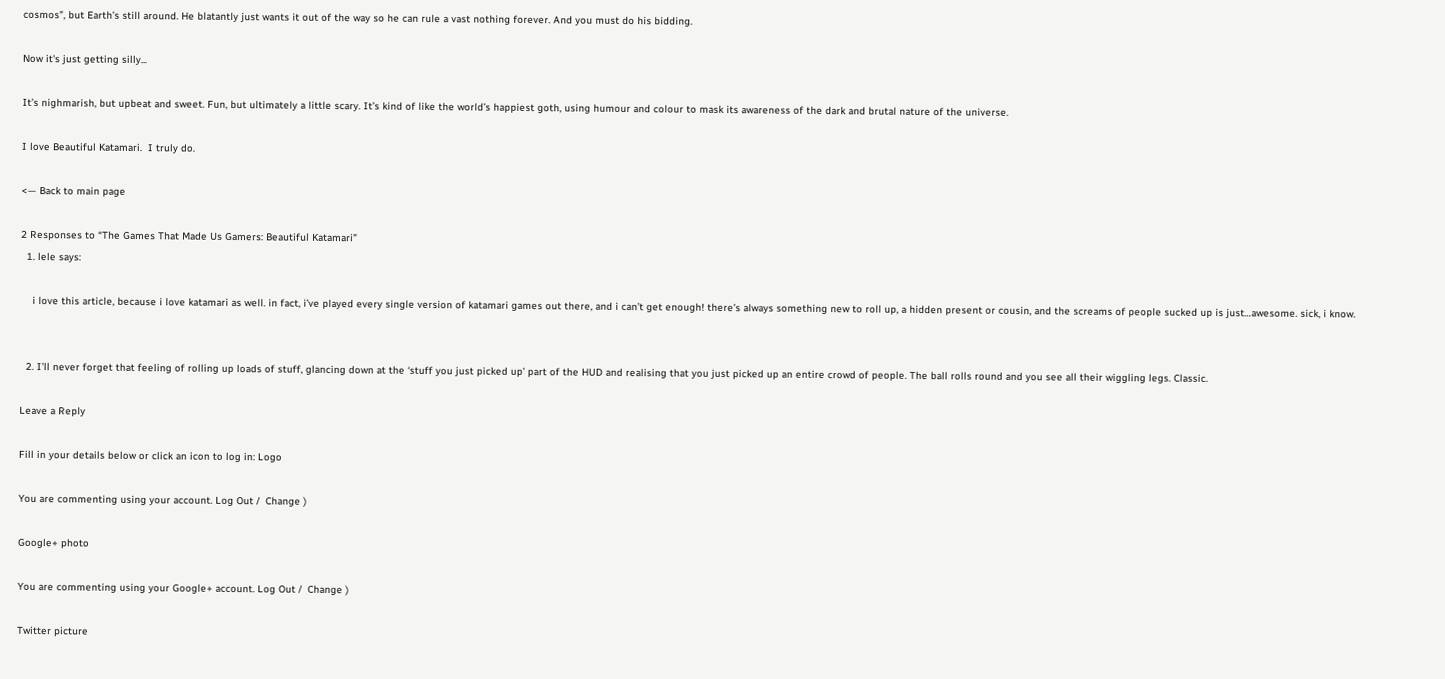cosmos”, but Earth’s still around. He blatantly just wants it out of the way so he can rule a vast nothing forever. And you must do his bidding.

Now it's just getting silly...

It’s nighmarish, but upbeat and sweet. Fun, but ultimately a little scary. It’s kind of like the world’s happiest goth, using humour and colour to mask its awareness of the dark and brutal nature of the universe.

I love Beautiful Katamari.  I truly do.

<— Back to main page

2 Responses to “The Games That Made Us Gamers: Beautiful Katamari”
  1. lele says:

    i love this article, because i love katamari as well. in fact, i’ve played every single version of katamari games out there, and i can’t get enough! there’s always something new to roll up, a hidden present or cousin, and the screams of people sucked up is just…awesome. sick, i know.


  2. I’ll never forget that feeling of rolling up loads of stuff, glancing down at the ‘stuff you just picked up’ part of the HUD and realising that you just picked up an entire crowd of people. The ball rolls round and you see all their wiggling legs. Classic.

Leave a Reply

Fill in your details below or click an icon to log in: Logo

You are commenting using your account. Log Out /  Change )

Google+ photo

You are commenting using your Google+ account. Log Out /  Change )

Twitter picture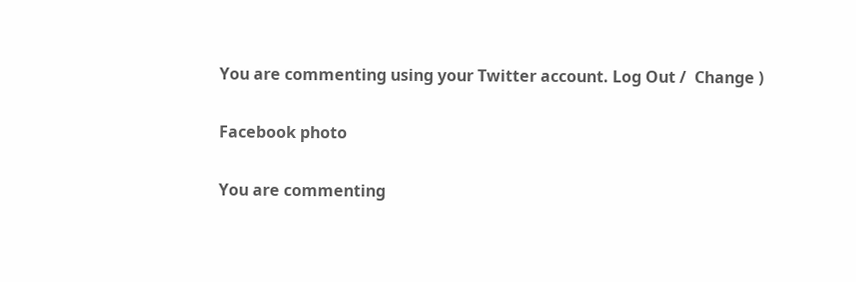You are commenting using your Twitter account. Log Out /  Change )

Facebook photo

You are commenting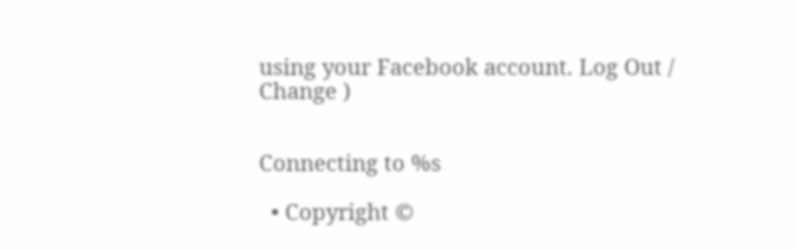using your Facebook account. Log Out /  Change )


Connecting to %s

  • Copyright ©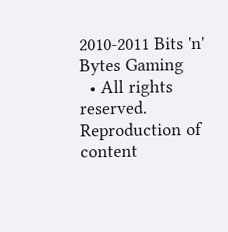2010-2011 Bits 'n' Bytes Gaming
  • All rights reserved. Reproduction of content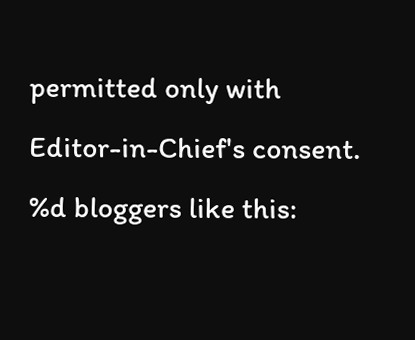permitted only with Editor-in-Chief's consent.
%d bloggers like this: